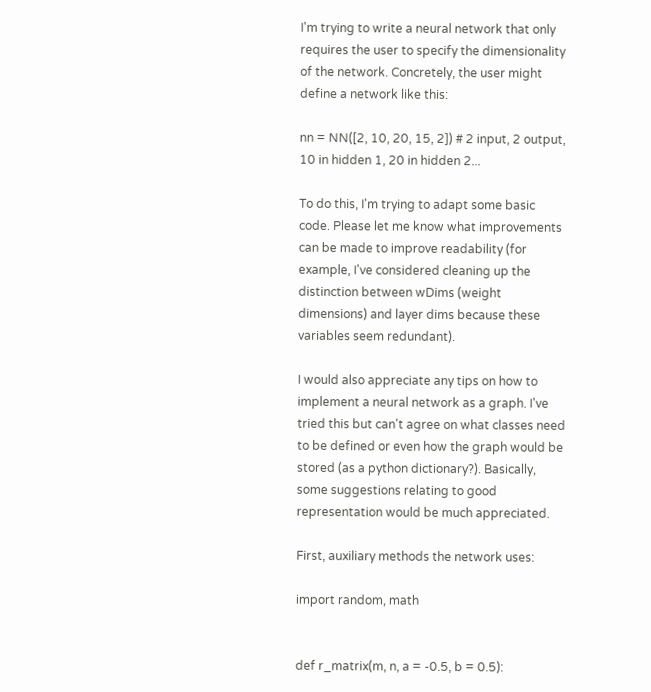I'm trying to write a neural network that only requires the user to specify the dimensionality of the network. Concretely, the user might define a network like this:

nn = NN([2, 10, 20, 15, 2]) # 2 input, 2 output, 10 in hidden 1, 20 in hidden 2...

To do this, I'm trying to adapt some basic code. Please let me know what improvements can be made to improve readability (for example, I've considered cleaning up the distinction between wDims (weight dimensions) and layer dims because these variables seem redundant).

I would also appreciate any tips on how to implement a neural network as a graph. I've tried this but can't agree on what classes need to be defined or even how the graph would be stored (as a python dictionary?). Basically, some suggestions relating to good representation would be much appreciated.

First, auxiliary methods the network uses:

import random, math


def r_matrix(m, n, a = -0.5, b = 0.5):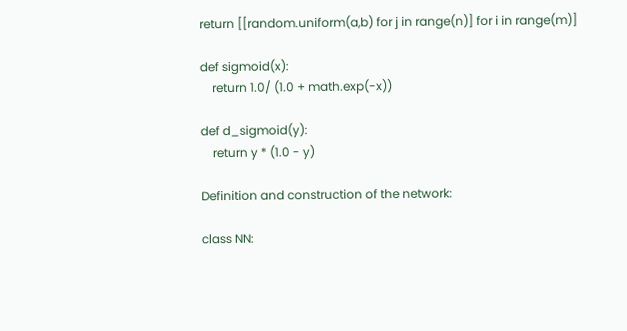return [[random.uniform(a,b) for j in range(n)] for i in range(m)]

def sigmoid(x):
    return 1.0/ (1.0 + math.exp(-x))

def d_sigmoid(y):
    return y * (1.0 - y)

Definition and construction of the network:

class NN: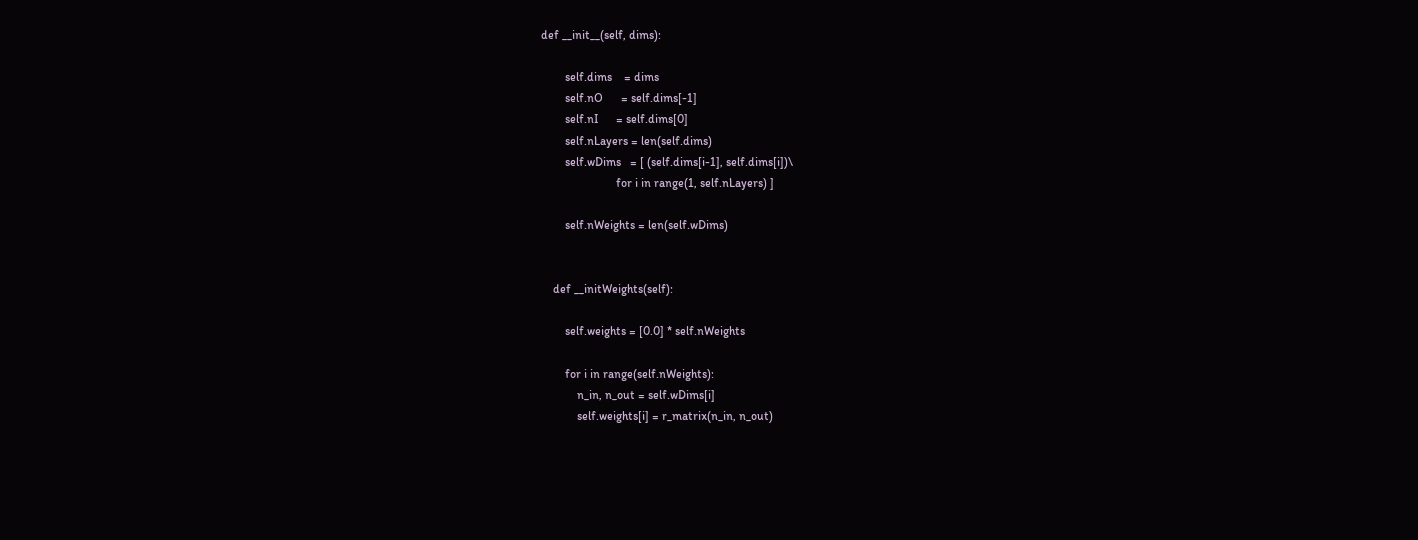def __init__(self, dims):

        self.dims    = dims
        self.nO      = self.dims[-1]
        self.nI      = self.dims[0]
        self.nLayers = len(self.dims)
        self.wDims   = [ (self.dims[i-1], self.dims[i])\
                         for i in range(1, self.nLayers) ]

        self.nWeights = len(self.wDims)


    def __initWeights(self):

        self.weights = [0.0] * self.nWeights

        for i in range(self.nWeights):
            n_in, n_out = self.wDims[i]
            self.weights[i] = r_matrix(n_in, n_out)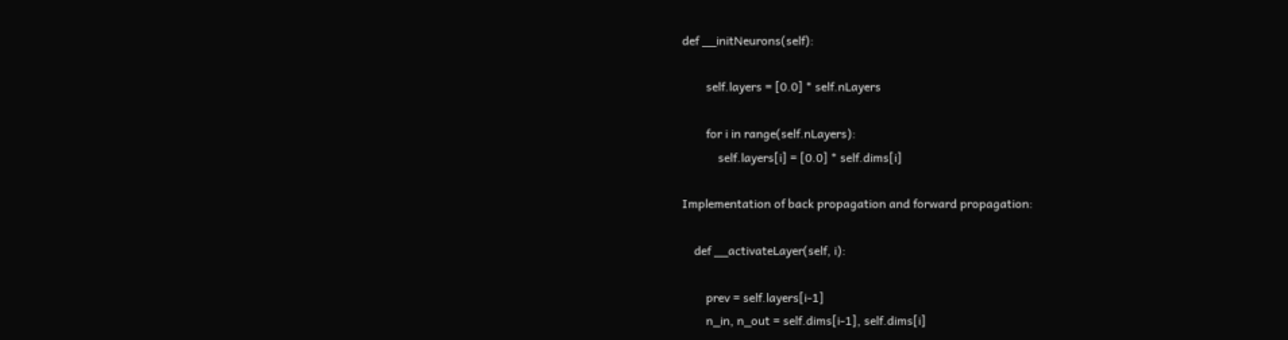def __initNeurons(self):

        self.layers = [0.0] * self.nLayers

        for i in range(self.nLayers):
            self.layers[i] = [0.0] * self.dims[i]

Implementation of back propagation and forward propagation:

    def __activateLayer(self, i):

        prev = self.layers[i-1]
        n_in, n_out = self.dims[i-1], self.dims[i]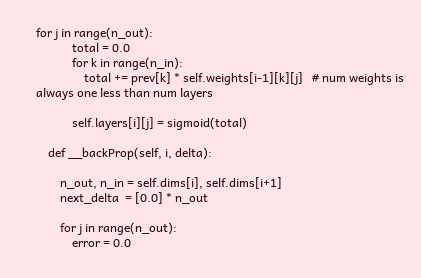for j in range(n_out):
            total = 0.0
            for k in range(n_in):
                total += prev[k] * self.weights[i-1][k][j]   # num weights is always one less than num layers

            self.layers[i][j] = sigmoid(total)

    def __backProp(self, i, delta):

        n_out, n_in = self.dims[i], self.dims[i+1]
        next_delta  = [0.0] * n_out

        for j in range(n_out):
            error = 0.0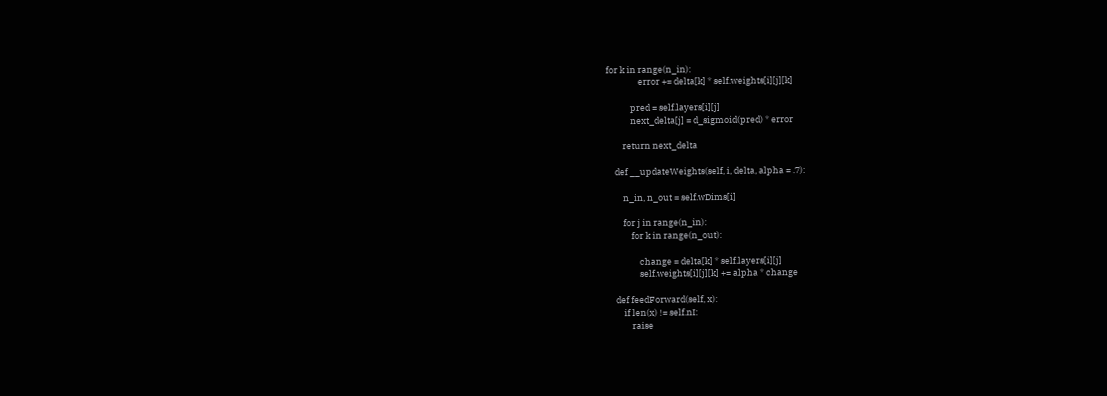for k in range(n_in):
                error += delta[k] * self.weights[i][j][k]

            pred = self.layers[i][j]
            next_delta[j] = d_sigmoid(pred) * error

        return next_delta

    def __updateWeights(self, i, delta, alpha = .7):

        n_in, n_out = self.wDims[i]

        for j in range(n_in):
            for k in range(n_out):

                change = delta[k] * self.layers[i][j]
                self.weights[i][j][k] += alpha * change

    def feedForward(self, x):
        if len(x) != self.nI:
            raise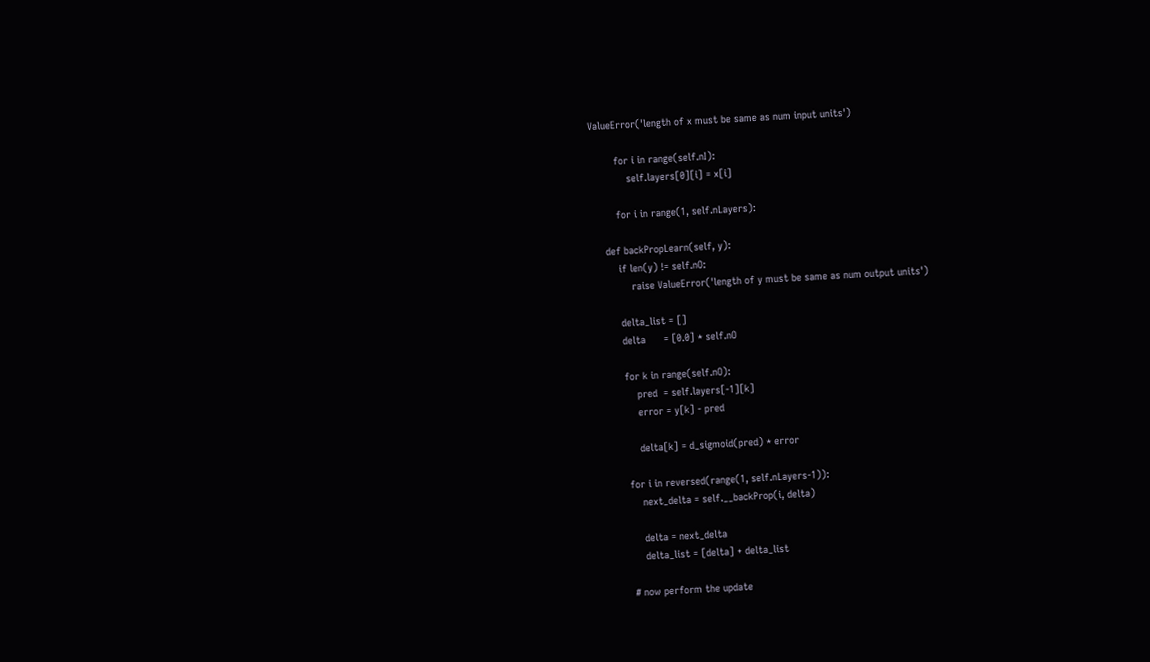ValueError('length of x must be same as num input units')

        for i in range(self.nI):
            self.layers[0][i] = x[i]

        for i in range(1, self.nLayers):

    def backPropLearn(self, y):
        if len(y) != self.nO:
            raise ValueError('length of y must be same as num output units')

        delta_list = []
        delta      = [0.0] * self.nO

        for k in range(self.nO):
            pred  = self.layers[-1][k]
            error = y[k] - pred

            delta[k] = d_sigmoid(pred) * error

        for i in reversed(range(1, self.nLayers-1)):
            next_delta = self.__backProp(i, delta)

            delta = next_delta
            delta_list = [delta] + delta_list

        # now perform the update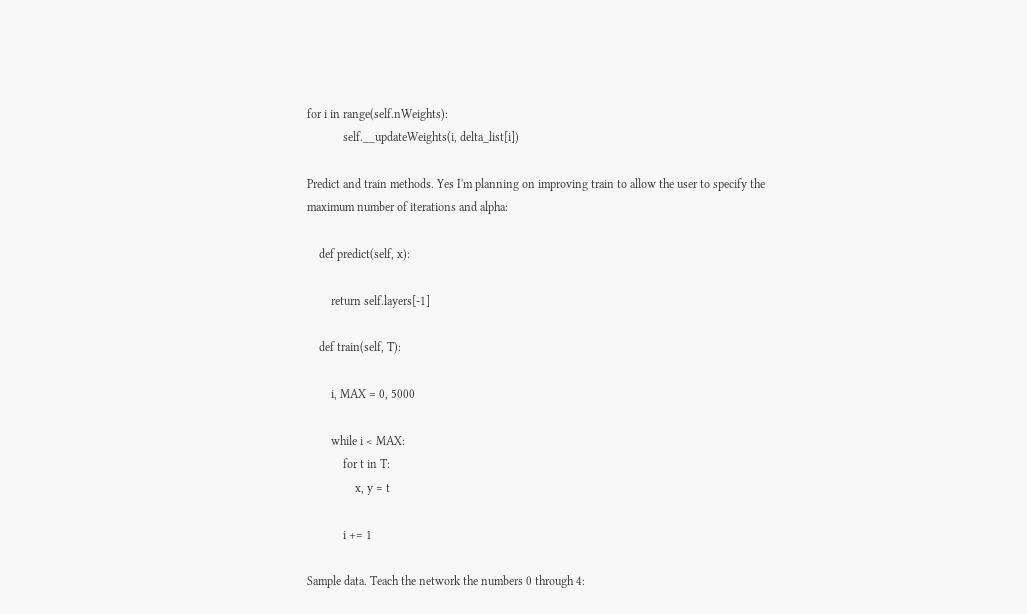for i in range(self.nWeights):
            self.__updateWeights(i, delta_list[i])

Predict and train methods. Yes I'm planning on improving train to allow the user to specify the maximum number of iterations and alpha:

    def predict(self, x):

        return self.layers[-1]

    def train(self, T):

        i, MAX = 0, 5000

        while i < MAX:
            for t in T:
                x, y = t

            i += 1

Sample data. Teach the network the numbers 0 through 4: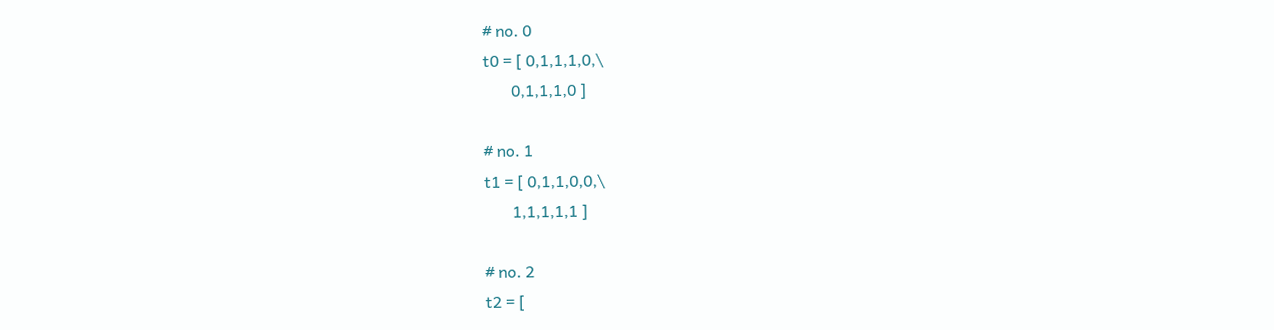# no. 0
t0 = [ 0,1,1,1,0,\
       0,1,1,1,0 ]

# no. 1
t1 = [ 0,1,1,0,0,\
       1,1,1,1,1 ]

# no. 2
t2 = [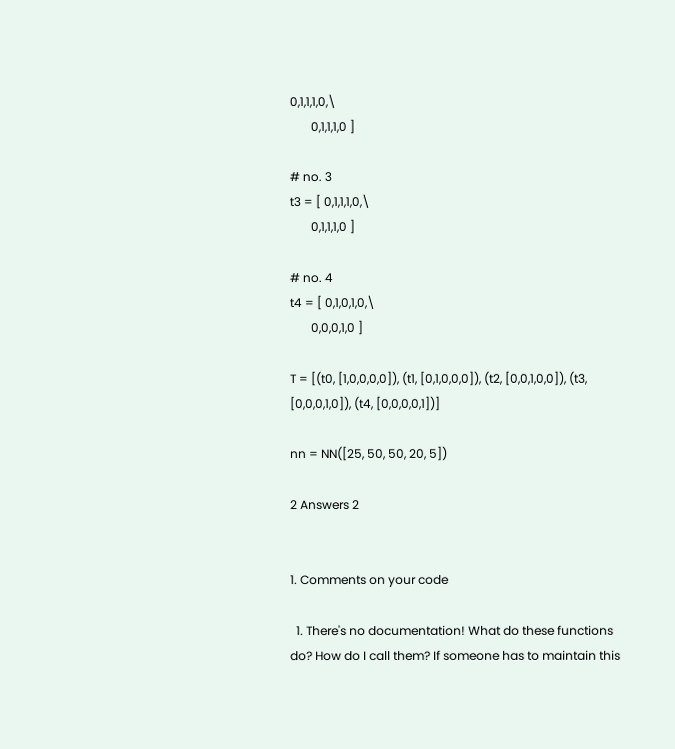0,1,1,1,0,\
       0,1,1,1,0 ]

# no. 3
t3 = [ 0,1,1,1,0,\
       0,1,1,1,0 ]

# no. 4
t4 = [ 0,1,0,1,0,\
       0,0,0,1,0 ]

T = [(t0, [1,0,0,0,0]), (t1, [0,1,0,0,0]), (t2, [0,0,1,0,0]), (t3, [0,0,0,1,0]), (t4, [0,0,0,0,1])]

nn = NN([25, 50, 50, 20, 5])

2 Answers 2


1. Comments on your code

  1. There's no documentation! What do these functions do? How do I call them? If someone has to maintain this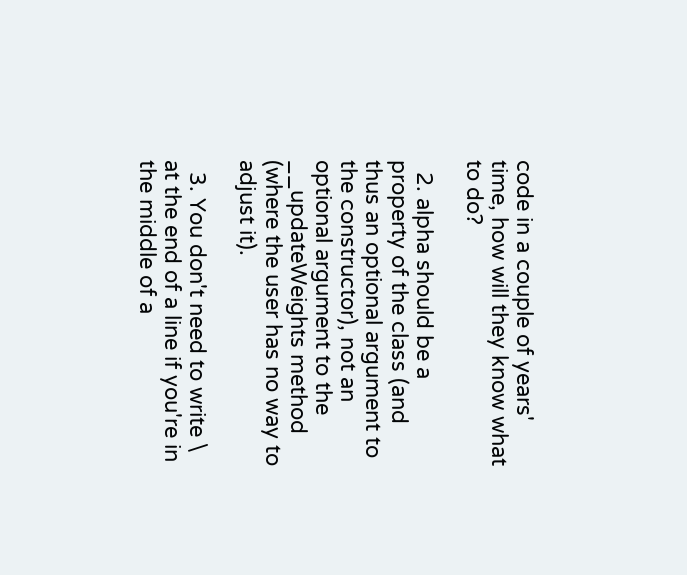code in a couple of years' time, how will they know what to do?

  2. alpha should be a property of the class (and thus an optional argument to the constructor), not an optional argument to the __updateWeights method (where the user has no way to adjust it).

  3. You don't need to write \ at the end of a line if you're in the middle of a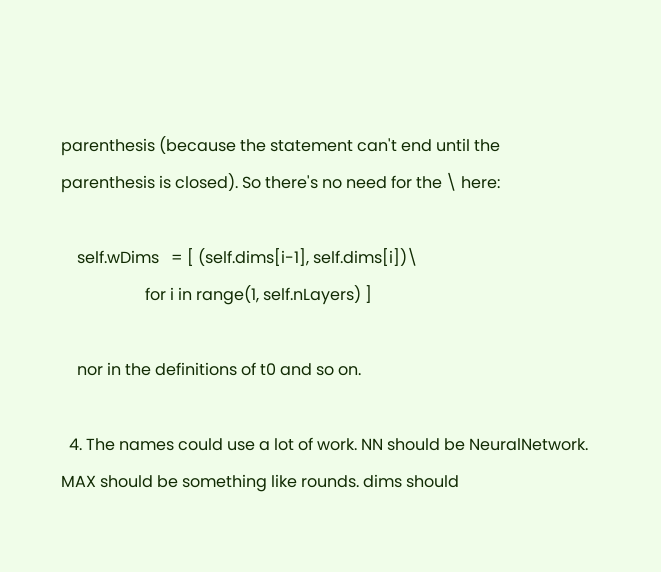parenthesis (because the statement can't end until the parenthesis is closed). So there's no need for the \ here:

    self.wDims   = [ (self.dims[i-1], self.dims[i])\
                     for i in range(1, self.nLayers) ]

    nor in the definitions of t0 and so on.

  4. The names could use a lot of work. NN should be NeuralNetwork. MAX should be something like rounds. dims should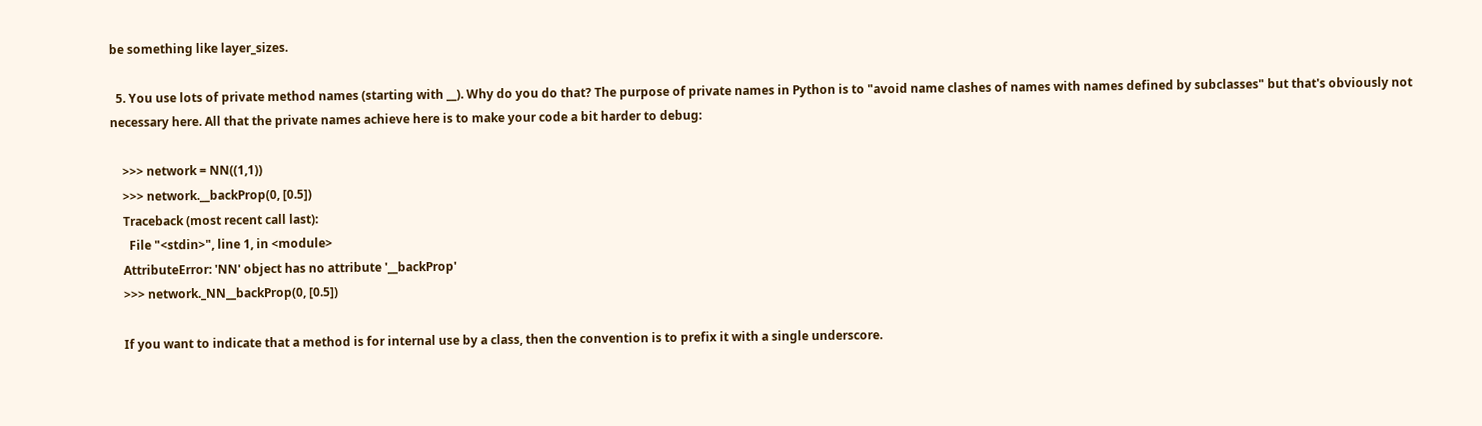be something like layer_sizes.

  5. You use lots of private method names (starting with __). Why do you do that? The purpose of private names in Python is to "avoid name clashes of names with names defined by subclasses" but that's obviously not necessary here. All that the private names achieve here is to make your code a bit harder to debug:

    >>> network = NN((1,1))
    >>> network.__backProp(0, [0.5])
    Traceback (most recent call last):
      File "<stdin>", line 1, in <module>
    AttributeError: 'NN' object has no attribute '__backProp'
    >>> network._NN__backProp(0, [0.5])

    If you want to indicate that a method is for internal use by a class, then the convention is to prefix it with a single underscore.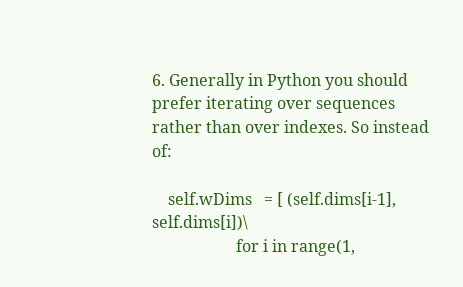6. Generally in Python you should prefer iterating over sequences rather than over indexes. So instead of:

    self.wDims   = [ (self.dims[i-1], self.dims[i])\
                     for i in range(1,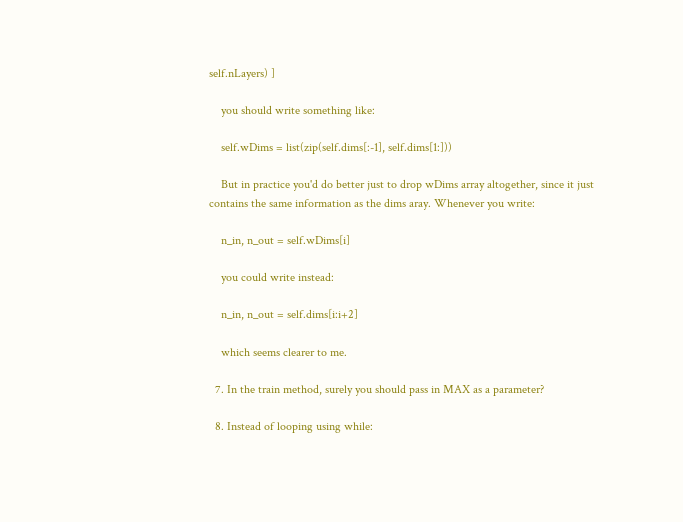self.nLayers) ]

    you should write something like:

    self.wDims = list(zip(self.dims[:-1], self.dims[1:]))

    But in practice you'd do better just to drop wDims array altogether, since it just contains the same information as the dims aray. Whenever you write:

    n_in, n_out = self.wDims[i]

    you could write instead:

    n_in, n_out = self.dims[i:i+2]

    which seems clearer to me.

  7. In the train method, surely you should pass in MAX as a parameter?

  8. Instead of looping using while: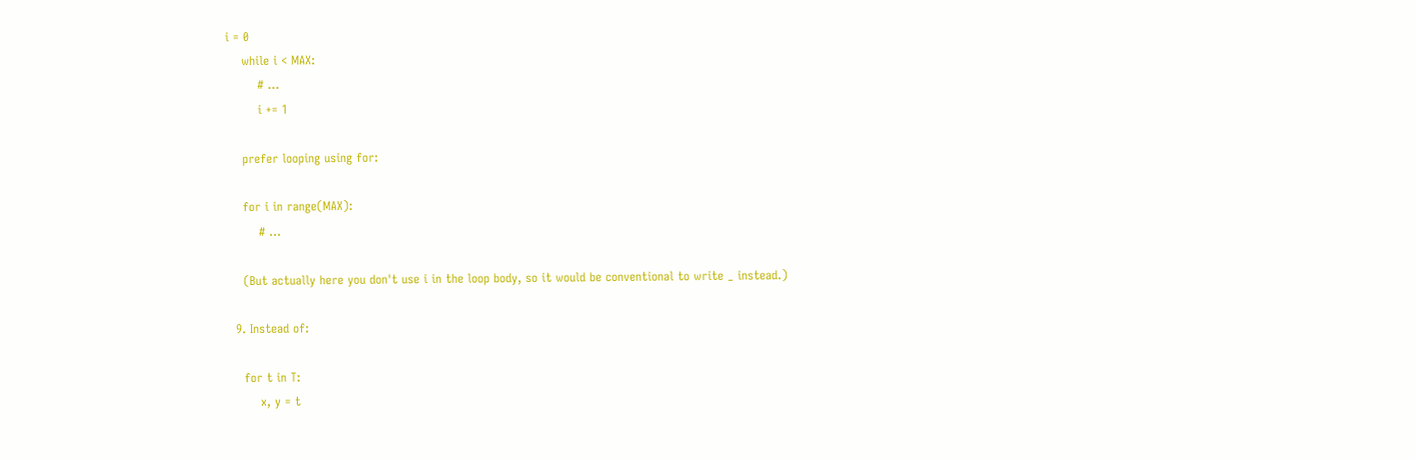i = 0
    while i < MAX:
        # ...
        i += 1

    prefer looping using for:

    for i in range(MAX):
        # ...

    (But actually here you don't use i in the loop body, so it would be conventional to write _ instead.)

  9. Instead of:

    for t in T:
        x, y = t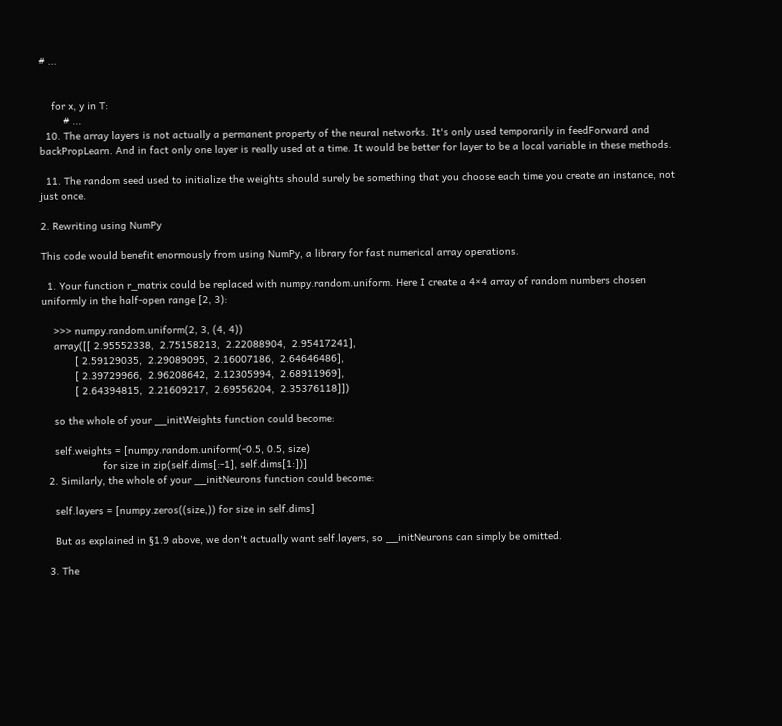# ...


    for x, y in T:
        # ...
  10. The array layers is not actually a permanent property of the neural networks. It's only used temporarily in feedForward and backPropLearn. And in fact only one layer is really used at a time. It would be better for layer to be a local variable in these methods.

  11. The random seed used to initialize the weights should surely be something that you choose each time you create an instance, not just once.

2. Rewriting using NumPy

This code would benefit enormously from using NumPy, a library for fast numerical array operations.

  1. Your function r_matrix could be replaced with numpy.random.uniform. Here I create a 4×4 array of random numbers chosen uniformly in the half-open range [2, 3):

    >>> numpy.random.uniform(2, 3, (4, 4))
    array([[ 2.95552338,  2.75158213,  2.22088904,  2.95417241],
           [ 2.59129035,  2.29089095,  2.16007186,  2.64646486],
           [ 2.39729966,  2.96208642,  2.12305994,  2.68911969],
           [ 2.64394815,  2.21609217,  2.69556204,  2.35376118]])

    so the whole of your __initWeights function could become:

    self.weights = [numpy.random.uniform(-0.5, 0.5, size)
                    for size in zip(self.dims[:-1], self.dims[1:])]
  2. Similarly, the whole of your __initNeurons function could become:

    self.layers = [numpy.zeros((size,)) for size in self.dims]

    But as explained in §1.9 above, we don't actually want self.layers, so __initNeurons can simply be omitted.

  3. The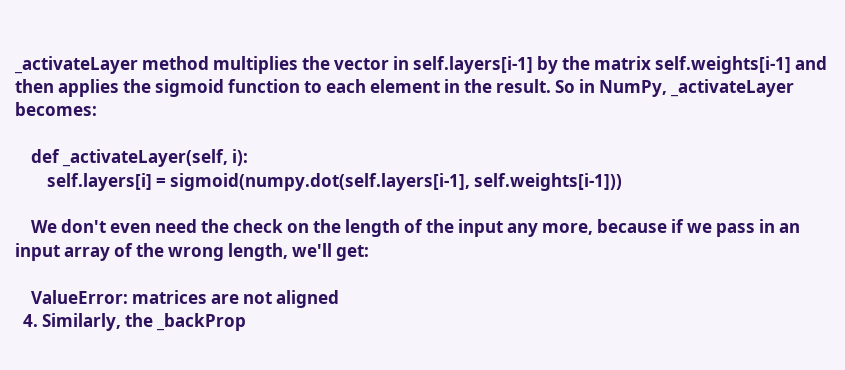_activateLayer method multiplies the vector in self.layers[i-1] by the matrix self.weights[i-1] and then applies the sigmoid function to each element in the result. So in NumPy, _activateLayer becomes:

    def _activateLayer(self, i):
        self.layers[i] = sigmoid(numpy.dot(self.layers[i-1], self.weights[i-1]))

    We don't even need the check on the length of the input any more, because if we pass in an input array of the wrong length, we'll get:

    ValueError: matrices are not aligned
  4. Similarly, the _backProp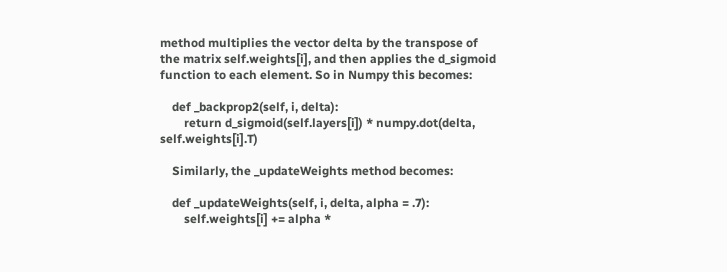method multiplies the vector delta by the transpose of the matrix self.weights[i], and then applies the d_sigmoid function to each element. So in Numpy this becomes:

    def _backprop2(self, i, delta):
        return d_sigmoid(self.layers[i]) * numpy.dot(delta, self.weights[i].T)

    Similarly, the _updateWeights method becomes:

    def _updateWeights(self, i, delta, alpha = .7):
        self.weights[i] += alpha *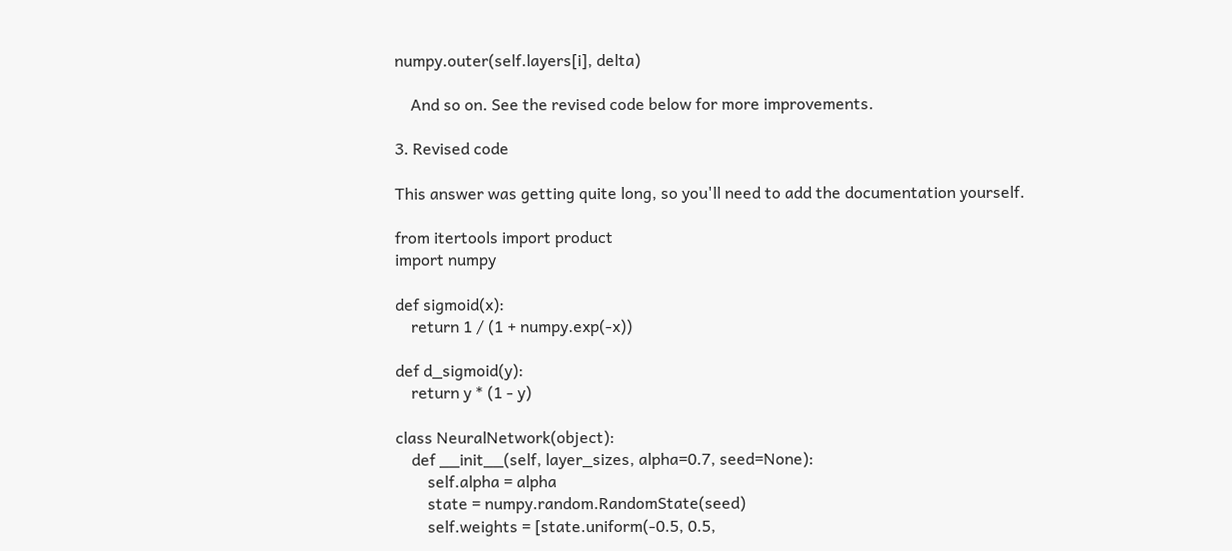numpy.outer(self.layers[i], delta)

    And so on. See the revised code below for more improvements.

3. Revised code

This answer was getting quite long, so you'll need to add the documentation yourself.

from itertools import product
import numpy

def sigmoid(x):
    return 1 / (1 + numpy.exp(-x))

def d_sigmoid(y):
    return y * (1 - y)

class NeuralNetwork(object):
    def __init__(self, layer_sizes, alpha=0.7, seed=None):
        self.alpha = alpha
        state = numpy.random.RandomState(seed)
        self.weights = [state.uniform(-0.5, 0.5,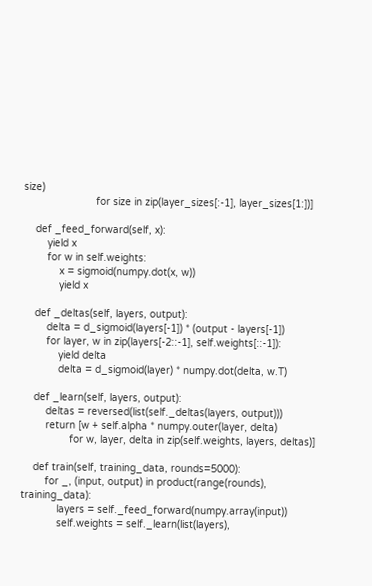size)
                        for size in zip(layer_sizes[:-1], layer_sizes[1:])]

    def _feed_forward(self, x):
        yield x
        for w in self.weights:
            x = sigmoid(numpy.dot(x, w))
            yield x

    def _deltas(self, layers, output):
        delta = d_sigmoid(layers[-1]) * (output - layers[-1])
        for layer, w in zip(layers[-2::-1], self.weights[::-1]):
            yield delta
            delta = d_sigmoid(layer) * numpy.dot(delta, w.T)

    def _learn(self, layers, output):
        deltas = reversed(list(self._deltas(layers, output)))
        return [w + self.alpha * numpy.outer(layer, delta)
                for w, layer, delta in zip(self.weights, layers, deltas)]

    def train(self, training_data, rounds=5000):
        for _, (input, output) in product(range(rounds), training_data):
            layers = self._feed_forward(numpy.array(input))
            self.weights = self._learn(list(layers),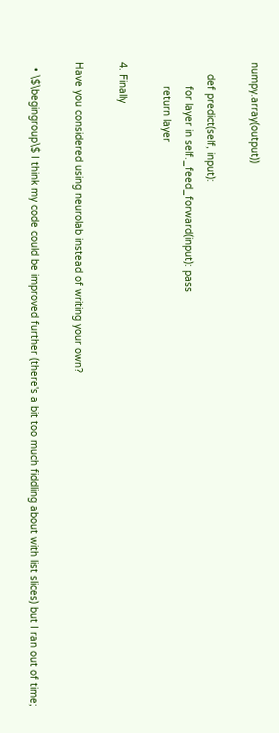numpy.array(output))

    def predict(self, input):
        for layer in self._feed_forward(input): pass
        return layer

4. Finally

Have you considered using neurolab instead of writing your own?

  • \$\begingroup\$ I think my code could be improved further (there's a bit too much fiddling about with list slices) but I ran out of time;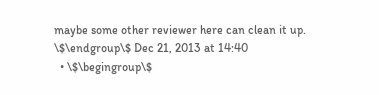maybe some other reviewer here can clean it up. \$\endgroup\$ Dec 21, 2013 at 14:40
  • \$\begingroup\$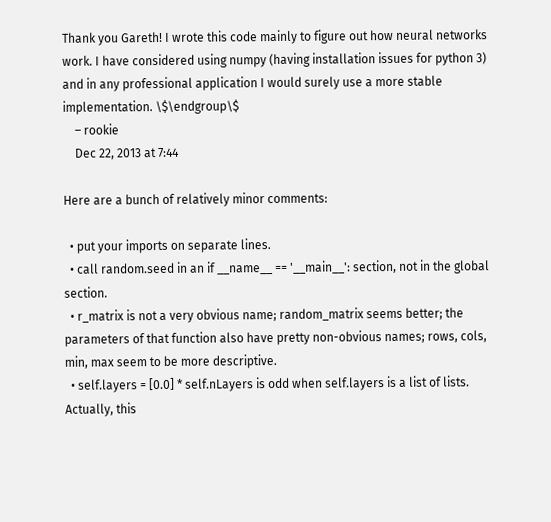Thank you Gareth! I wrote this code mainly to figure out how neural networks work. I have considered using numpy (having installation issues for python 3) and in any professional application I would surely use a more stable implementation. \$\endgroup\$
    – rookie
    Dec 22, 2013 at 7:44

Here are a bunch of relatively minor comments:

  • put your imports on separate lines.
  • call random.seed in an if __name__ == '__main__': section, not in the global section.
  • r_matrix is not a very obvious name; random_matrix seems better; the parameters of that function also have pretty non-obvious names; rows, cols, min, max seem to be more descriptive.
  • self.layers = [0.0] * self.nLayers is odd when self.layers is a list of lists. Actually, this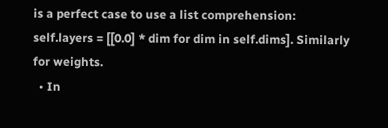is a perfect case to use a list comprehension: self.layers = [[0.0] * dim for dim in self.dims]. Similarly for weights.
  • In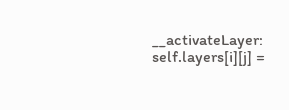__activateLayer: self.layers[i][j] =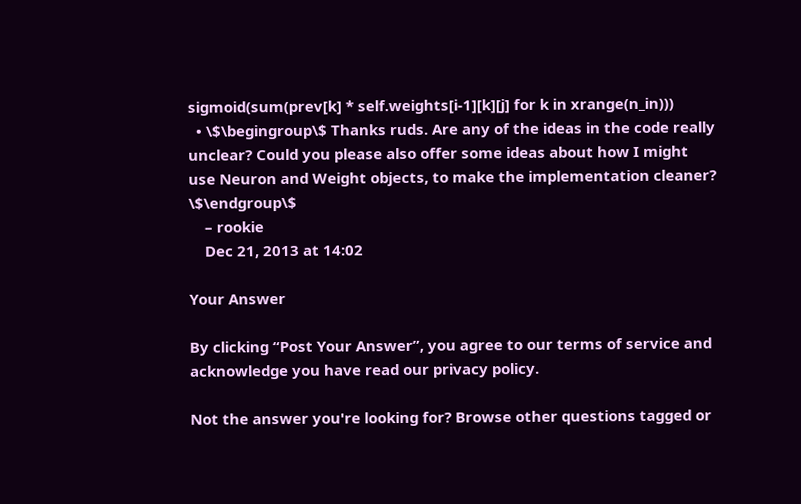sigmoid(sum(prev[k] * self.weights[i-1][k][j] for k in xrange(n_in)))
  • \$\begingroup\$ Thanks ruds. Are any of the ideas in the code really unclear? Could you please also offer some ideas about how I might use Neuron and Weight objects, to make the implementation cleaner? \$\endgroup\$
    – rookie
    Dec 21, 2013 at 14:02

Your Answer

By clicking “Post Your Answer”, you agree to our terms of service and acknowledge you have read our privacy policy.

Not the answer you're looking for? Browse other questions tagged or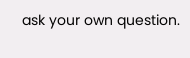ask your own question.